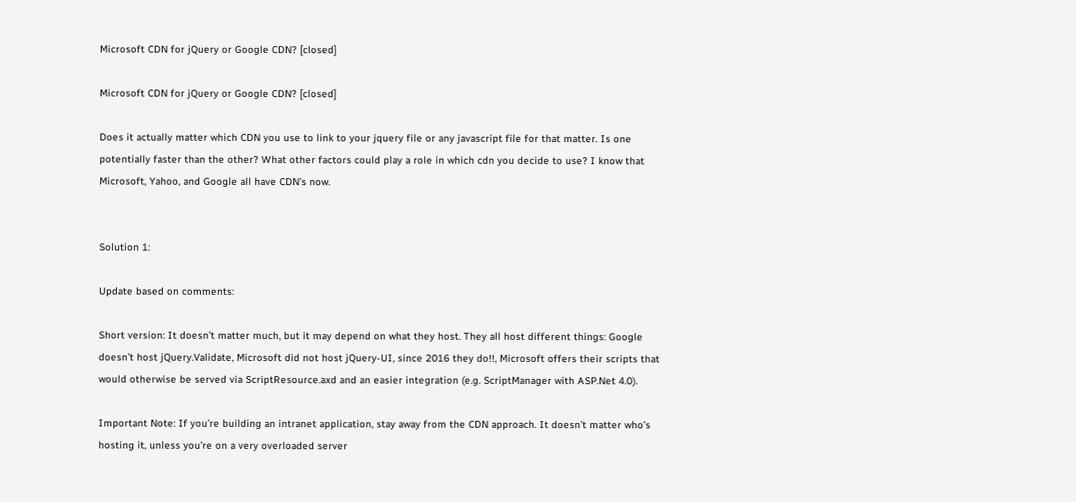Microsoft CDN for jQuery or Google CDN? [closed]

Microsoft CDN for jQuery or Google CDN? [closed]

Does it actually matter which CDN you use to link to your jquery file or any javascript file for that matter. Is one potentially faster than the other? What other factors could play a role in which cdn you decide to use? I know that Microsoft, Yahoo, and Google all have CDN’s now.


Solution 1:

Update based on comments:

Short version: It doesn’t matter much, but it may depend on what they host. They all host different things: Google doesn’t host jQuery.Validate, Microsoft did not host jQuery-UI, since 2016 they do!!, Microsoft offers their scripts that would otherwise be served via ScriptResource.axd and an easier integration (e.g. ScriptManager with ASP.Net 4.0).

Important Note: If you’re building an intranet application, stay away from the CDN approach. It doesn’t matter who’s hosting it, unless you’re on a very overloaded server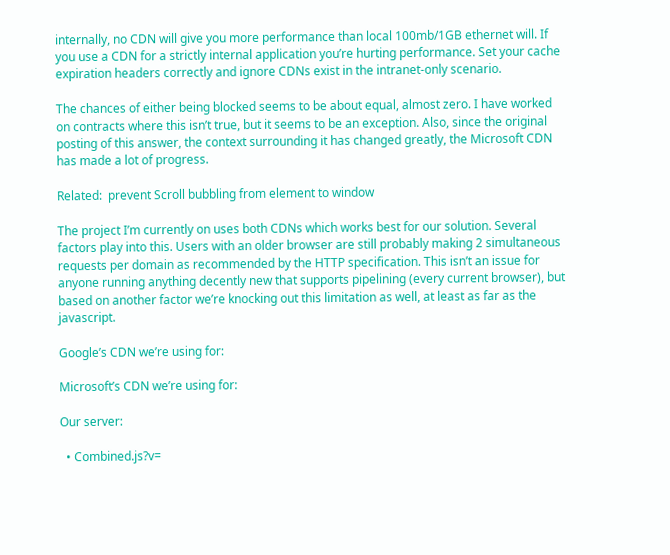internally, no CDN will give you more performance than local 100mb/1GB ethernet will. If you use a CDN for a strictly internal application you’re hurting performance. Set your cache expiration headers correctly and ignore CDNs exist in the intranet-only scenario.

The chances of either being blocked seems to be about equal, almost zero. I have worked on contracts where this isn’t true, but it seems to be an exception. Also, since the original posting of this answer, the context surrounding it has changed greatly, the Microsoft CDN has made a lot of progress.

Related:  prevent Scroll bubbling from element to window

The project I’m currently on uses both CDNs which works best for our solution. Several factors play into this. Users with an older browser are still probably making 2 simultaneous requests per domain as recommended by the HTTP specification. This isn’t an issue for anyone running anything decently new that supports pipelining (every current browser), but based on another factor we’re knocking out this limitation as well, at least as far as the javascript.

Google’s CDN we’re using for:

Microsoft’s CDN we’re using for:

Our server:

  • Combined.js?v=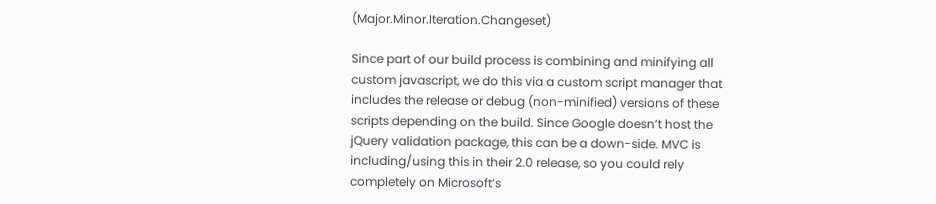(Major.Minor.Iteration.Changeset)

Since part of our build process is combining and minifying all custom javascript, we do this via a custom script manager that includes the release or debug (non-minified) versions of these scripts depending on the build. Since Google doesn’t host the jQuery validation package, this can be a down-side. MVC is including/using this in their 2.0 release, so you could rely completely on Microsoft’s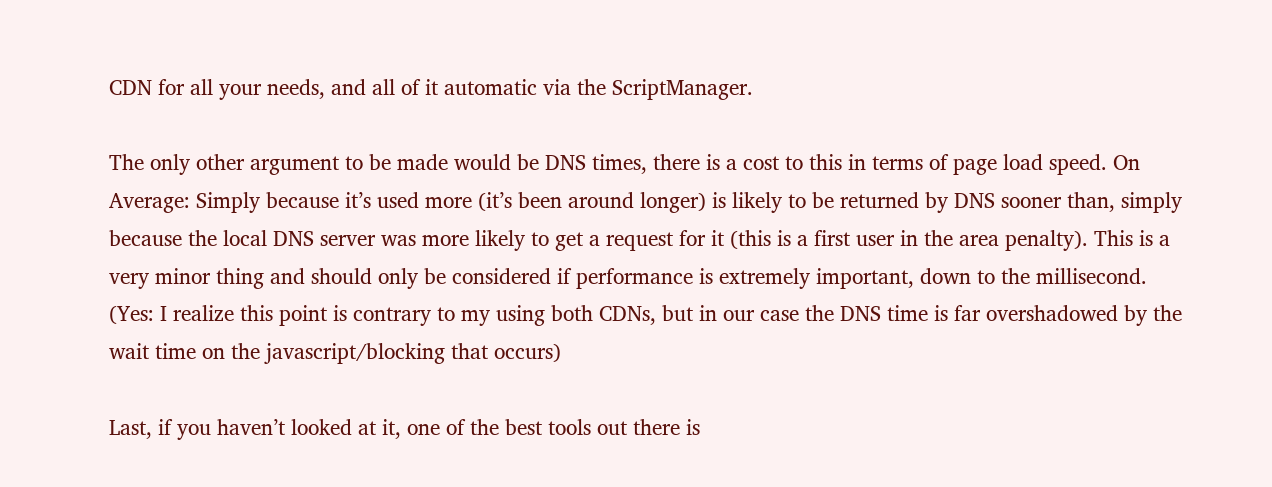CDN for all your needs, and all of it automatic via the ScriptManager.

The only other argument to be made would be DNS times, there is a cost to this in terms of page load speed. On Average: Simply because it’s used more (it’s been around longer) is likely to be returned by DNS sooner than, simply because the local DNS server was more likely to get a request for it (this is a first user in the area penalty). This is a very minor thing and should only be considered if performance is extremely important, down to the millisecond.
(Yes: I realize this point is contrary to my using both CDNs, but in our case the DNS time is far overshadowed by the wait time on the javascript/blocking that occurs)

Last, if you haven’t looked at it, one of the best tools out there is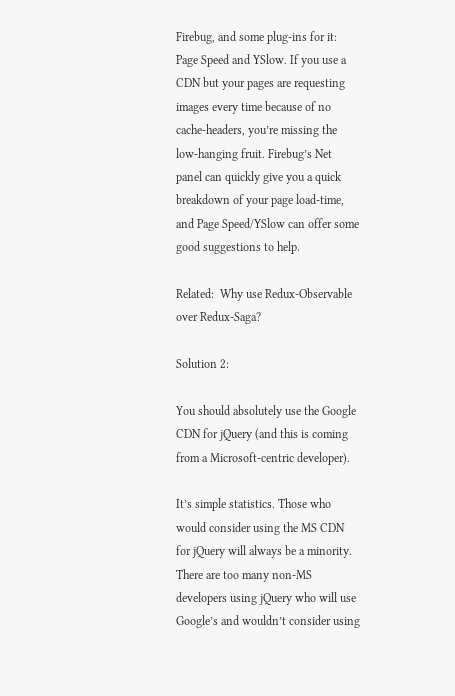Firebug, and some plug-ins for it: Page Speed and YSlow. If you use a CDN but your pages are requesting images every time because of no cache-headers, you’re missing the low-hanging fruit. Firebug’s Net panel can quickly give you a quick breakdown of your page load-time, and Page Speed/YSlow can offer some good suggestions to help.

Related:  Why use Redux-Observable over Redux-Saga?

Solution 2:

You should absolutely use the Google CDN for jQuery (and this is coming from a Microsoft-centric developer).

It’s simple statistics. Those who would consider using the MS CDN for jQuery will always be a minority. There are too many non-MS developers using jQuery who will use Google’s and wouldn’t consider using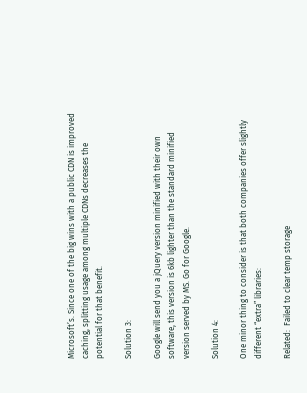Microsoft’s. Since one of the big wins with a public CDN is improved caching, splitting usage among multiple CDNs decreases the potential for that benefit.

Solution 3:

Google will send you a jQuery version minified with their own software, this version is 6kb lighter than the standard minified version served by MS. Go for Google.

Solution 4:

One minor thing to consider is that both companies offer slightly different “extra” libraries:

Related:  Failed to clear temp storage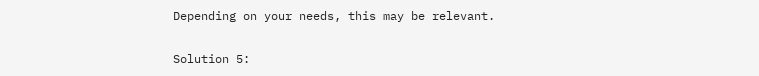Depending on your needs, this may be relevant.

Solution 5: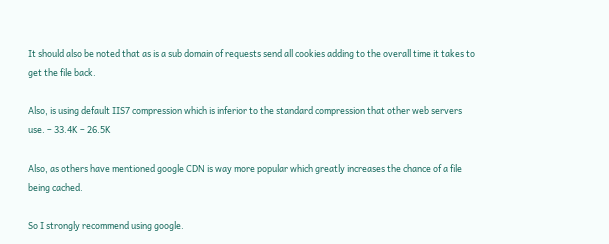It should also be noted that as is a sub domain of requests send all cookies adding to the overall time it takes to get the file back.

Also, is using default IIS7 compression which is inferior to the standard compression that other web servers use. – 33.4K – 26.5K

Also, as others have mentioned google CDN is way more popular which greatly increases the chance of a file being cached.

So I strongly recommend using google.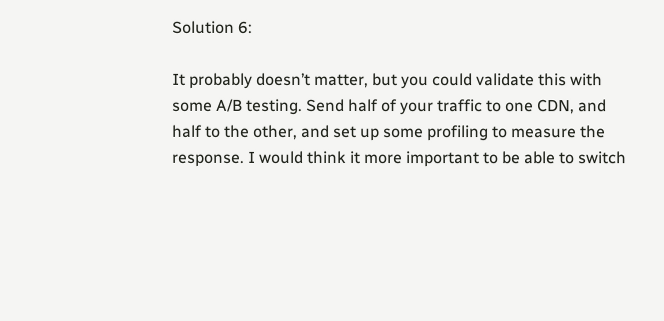Solution 6:

It probably doesn’t matter, but you could validate this with some A/B testing. Send half of your traffic to one CDN, and half to the other, and set up some profiling to measure the response. I would think it more important to be able to switch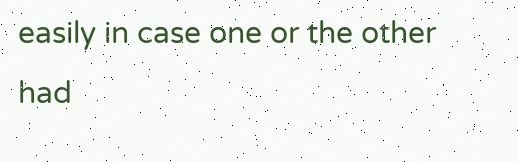easily in case one or the other had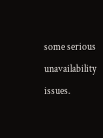some serious unavailability issues.